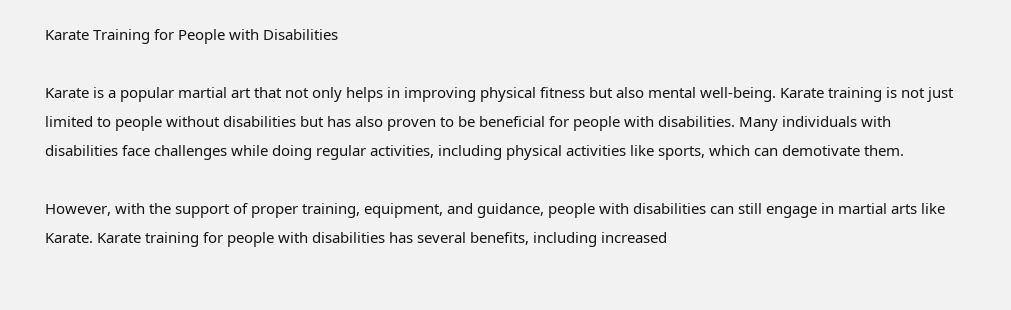Karate Training for People with Disabilities

Karate is a popular martial art that not only helps in improving physical fitness but also mental well-being. Karate training is not just limited to people without disabilities but has also proven to be beneficial for people with disabilities. Many individuals with disabilities face challenges while doing regular activities, including physical activities like sports, which can demotivate them.

However, with the support of proper training, equipment, and guidance, people with disabilities can still engage in martial arts like Karate. Karate training for people with disabilities has several benefits, including increased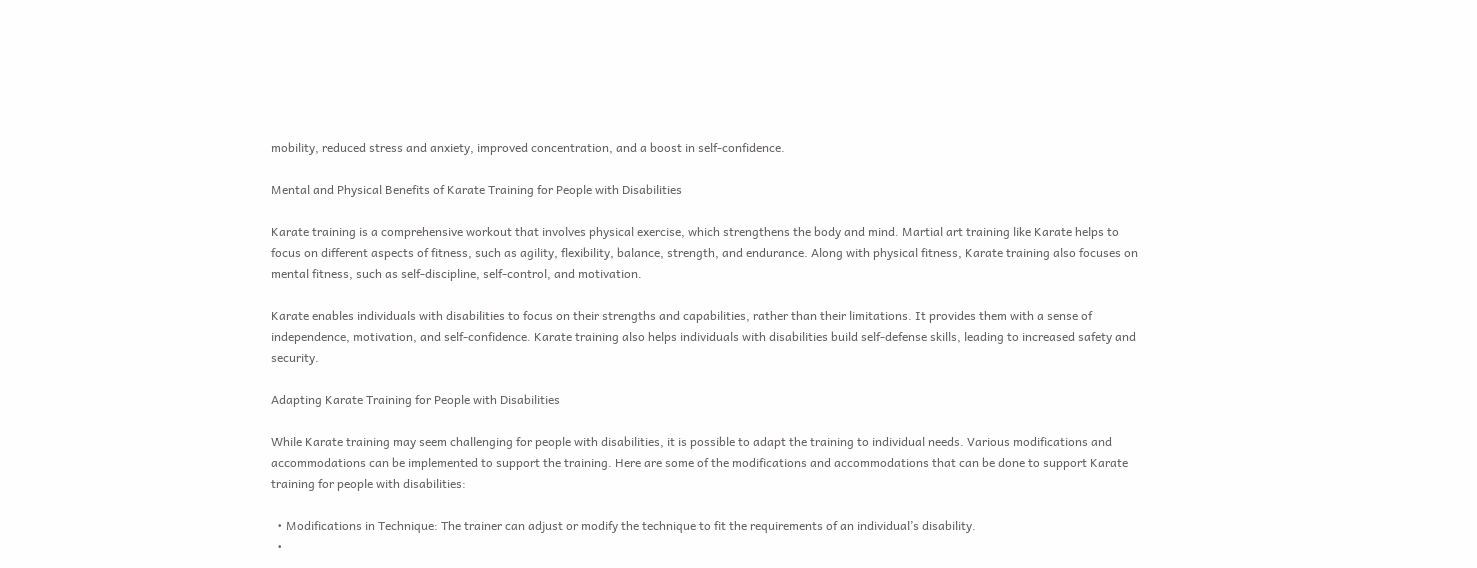mobility, reduced stress and anxiety, improved concentration, and a boost in self-confidence.

Mental and Physical Benefits of Karate Training for People with Disabilities

Karate training is a comprehensive workout that involves physical exercise, which strengthens the body and mind. Martial art training like Karate helps to focus on different aspects of fitness, such as agility, flexibility, balance, strength, and endurance. Along with physical fitness, Karate training also focuses on mental fitness, such as self-discipline, self-control, and motivation.

Karate enables individuals with disabilities to focus on their strengths and capabilities, rather than their limitations. It provides them with a sense of independence, motivation, and self-confidence. Karate training also helps individuals with disabilities build self-defense skills, leading to increased safety and security.

Adapting Karate Training for People with Disabilities

While Karate training may seem challenging for people with disabilities, it is possible to adapt the training to individual needs. Various modifications and accommodations can be implemented to support the training. Here are some of the modifications and accommodations that can be done to support Karate training for people with disabilities:

  • Modifications in Technique: The trainer can adjust or modify the technique to fit the requirements of an individual’s disability.
  •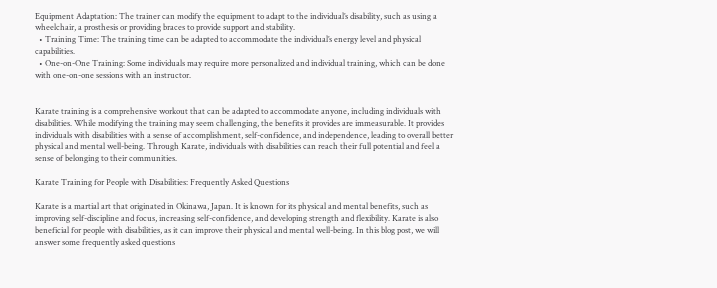Equipment Adaptation: The trainer can modify the equipment to adapt to the individual’s disability, such as using a wheelchair, a prosthesis or providing braces to provide support and stability.
  • Training Time: The training time can be adapted to accommodate the individual’s energy level and physical capabilities.
  • One-on-One Training: Some individuals may require more personalized and individual training, which can be done with one-on-one sessions with an instructor.


Karate training is a comprehensive workout that can be adapted to accommodate anyone, including individuals with disabilities. While modifying the training may seem challenging, the benefits it provides are immeasurable. It provides individuals with disabilities with a sense of accomplishment, self-confidence, and independence, leading to overall better physical and mental well-being. Through Karate, individuals with disabilities can reach their full potential and feel a sense of belonging to their communities.

Karate Training for People with Disabilities: Frequently Asked Questions

Karate is a martial art that originated in Okinawa, Japan. It is known for its physical and mental benefits, such as improving self-discipline and focus, increasing self-confidence, and developing strength and flexibility. Karate is also beneficial for people with disabilities, as it can improve their physical and mental well-being. In this blog post, we will answer some frequently asked questions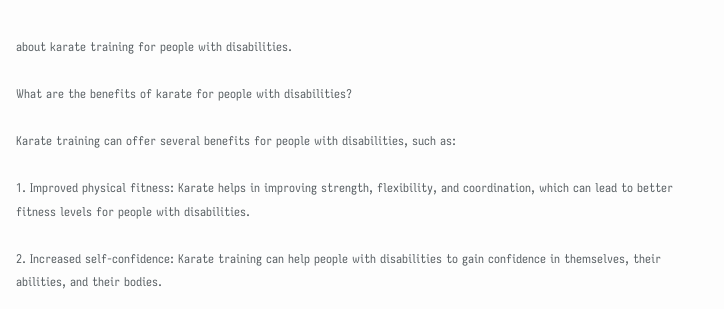about karate training for people with disabilities.

What are the benefits of karate for people with disabilities?

Karate training can offer several benefits for people with disabilities, such as:

1. Improved physical fitness: Karate helps in improving strength, flexibility, and coordination, which can lead to better fitness levels for people with disabilities.

2. Increased self-confidence: Karate training can help people with disabilities to gain confidence in themselves, their abilities, and their bodies.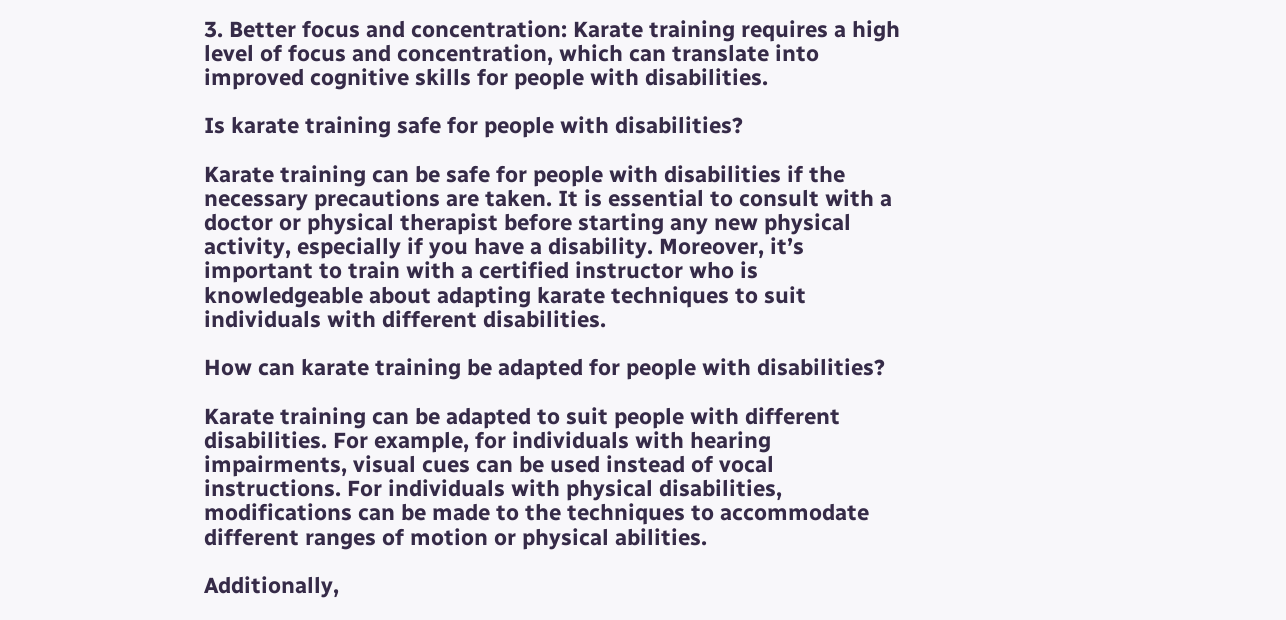3. Better focus and concentration: Karate training requires a high level of focus and concentration, which can translate into improved cognitive skills for people with disabilities.

Is karate training safe for people with disabilities?

Karate training can be safe for people with disabilities if the necessary precautions are taken. It is essential to consult with a doctor or physical therapist before starting any new physical activity, especially if you have a disability. Moreover, it’s important to train with a certified instructor who is knowledgeable about adapting karate techniques to suit individuals with different disabilities.

How can karate training be adapted for people with disabilities?

Karate training can be adapted to suit people with different disabilities. For example, for individuals with hearing impairments, visual cues can be used instead of vocal instructions. For individuals with physical disabilities, modifications can be made to the techniques to accommodate different ranges of motion or physical abilities.

Additionally,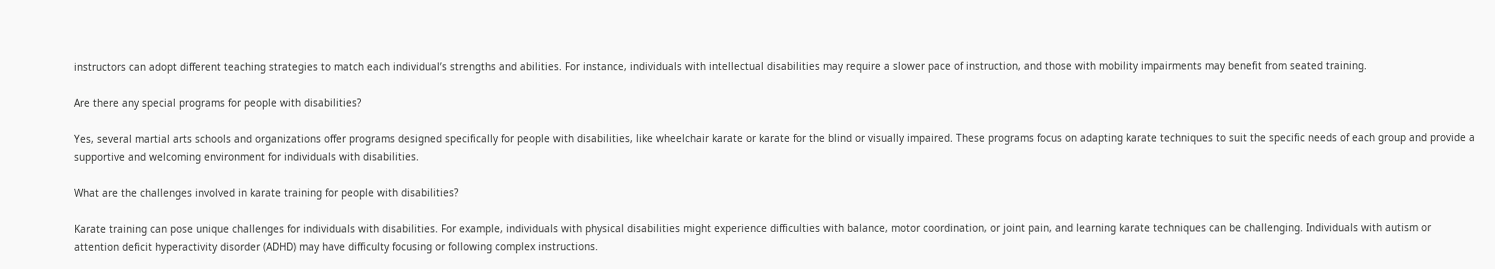instructors can adopt different teaching strategies to match each individual’s strengths and abilities. For instance, individuals with intellectual disabilities may require a slower pace of instruction, and those with mobility impairments may benefit from seated training.

Are there any special programs for people with disabilities?

Yes, several martial arts schools and organizations offer programs designed specifically for people with disabilities, like wheelchair karate or karate for the blind or visually impaired. These programs focus on adapting karate techniques to suit the specific needs of each group and provide a supportive and welcoming environment for individuals with disabilities.

What are the challenges involved in karate training for people with disabilities?

Karate training can pose unique challenges for individuals with disabilities. For example, individuals with physical disabilities might experience difficulties with balance, motor coordination, or joint pain, and learning karate techniques can be challenging. Individuals with autism or attention deficit hyperactivity disorder (ADHD) may have difficulty focusing or following complex instructions.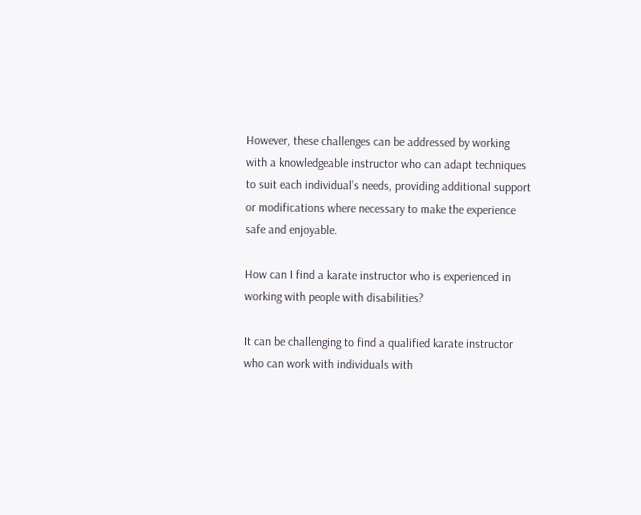However, these challenges can be addressed by working with a knowledgeable instructor who can adapt techniques to suit each individual’s needs, providing additional support or modifications where necessary to make the experience safe and enjoyable.

How can I find a karate instructor who is experienced in working with people with disabilities?

It can be challenging to find a qualified karate instructor who can work with individuals with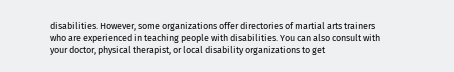disabilities. However, some organizations offer directories of martial arts trainers who are experienced in teaching people with disabilities. You can also consult with your doctor, physical therapist, or local disability organizations to get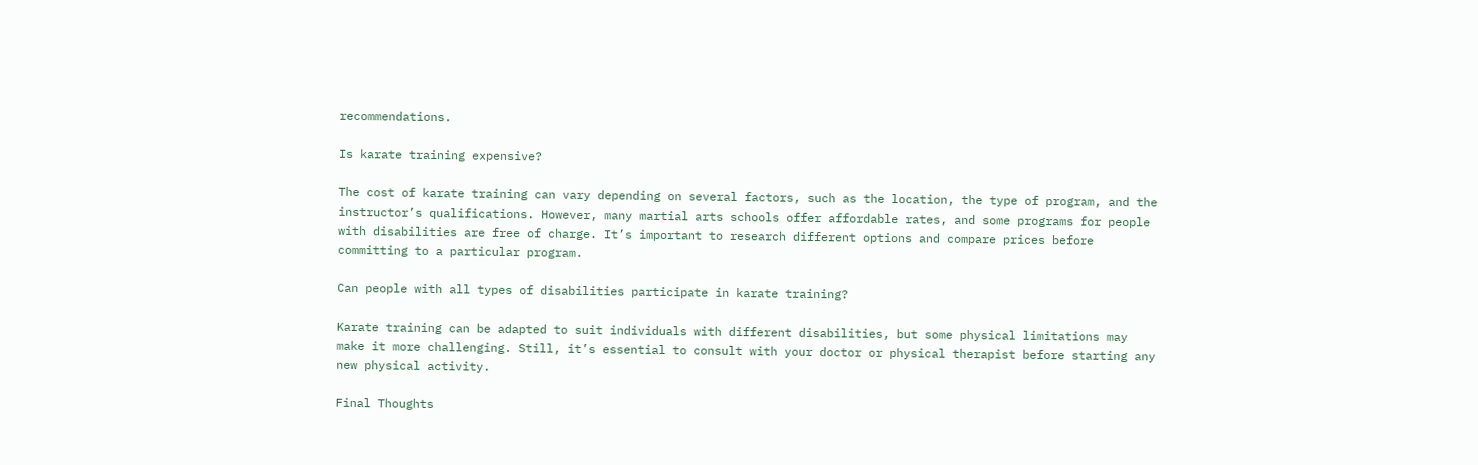recommendations.

Is karate training expensive?

The cost of karate training can vary depending on several factors, such as the location, the type of program, and the instructor’s qualifications. However, many martial arts schools offer affordable rates, and some programs for people with disabilities are free of charge. It’s important to research different options and compare prices before committing to a particular program.

Can people with all types of disabilities participate in karate training?

Karate training can be adapted to suit individuals with different disabilities, but some physical limitations may make it more challenging. Still, it’s essential to consult with your doctor or physical therapist before starting any new physical activity.

Final Thoughts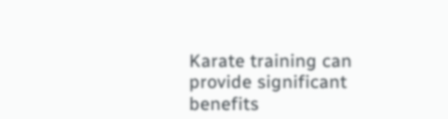Karate training can provide significant benefits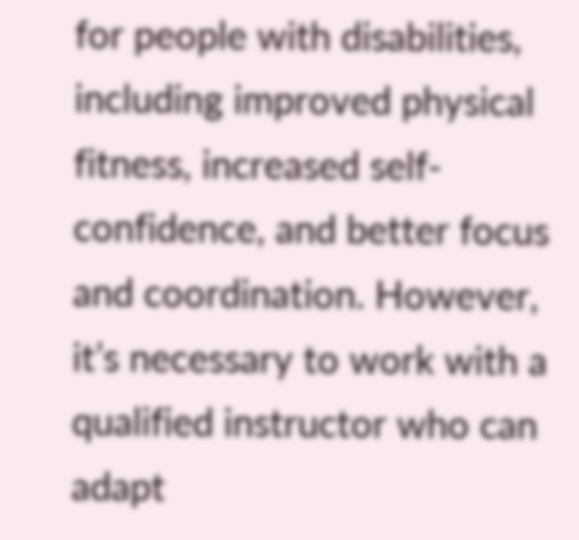for people with disabilities, including improved physical fitness, increased self-confidence, and better focus and coordination. However, it’s necessary to work with a qualified instructor who can adapt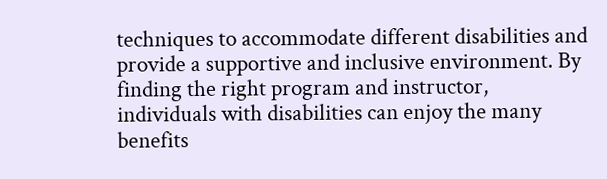techniques to accommodate different disabilities and provide a supportive and inclusive environment. By finding the right program and instructor, individuals with disabilities can enjoy the many benefits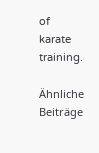of karate training.

Ähnliche Beiträge